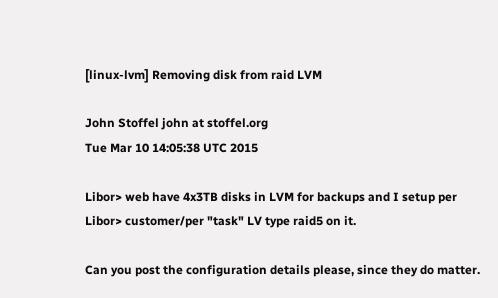[linux-lvm] Removing disk from raid LVM

John Stoffel john at stoffel.org
Tue Mar 10 14:05:38 UTC 2015

Libor> web have 4x3TB disks in LVM for backups and I setup per
Libor> customer/per "task" LV type raid5 on it.

Can you post the configuration details please, since they do matter.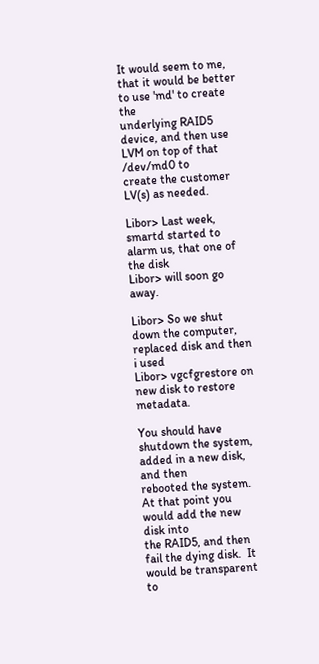It would seem to me, that it would be better to use 'md' to create the
underlying RAID5 device, and then use LVM on top of that /dev/md0 to
create the customer LV(s) as needed.

Libor> Last week, smartd started to alarm us, that one of the disk
Libor> will soon go away.

Libor> So we shut down the computer, replaced disk and then i used
Libor> vgcfgrestore on new disk to restore metadata.

You should have shutdown the system, added in a new disk, and then
rebooted the system.  At that point you would add the new disk into
the RAID5, and then fail the dying disk.  It would be transparent to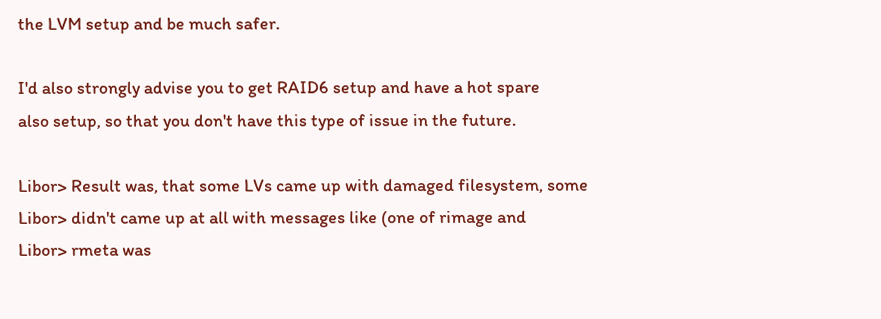the LVM setup and be much safer.

I'd also strongly advise you to get RAID6 setup and have a hot spare
also setup, so that you don't have this type of issue in the future.

Libor> Result was, that some LVs came up with damaged filesystem, some
Libor> didn't came up at all with messages like (one of rimage and
Libor> rmeta was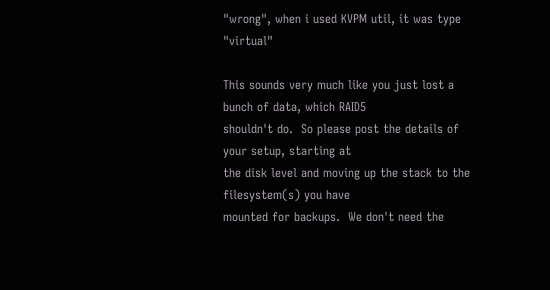"wrong", when i used KVPM util, it was type "virtual"

This sounds very much like you just lost a bunch of data, which RAID5
shouldn't do.  So please post the details of your setup, starting at
the disk level and moving up the stack to the filesystem(s) you have
mounted for backups.  We don't need the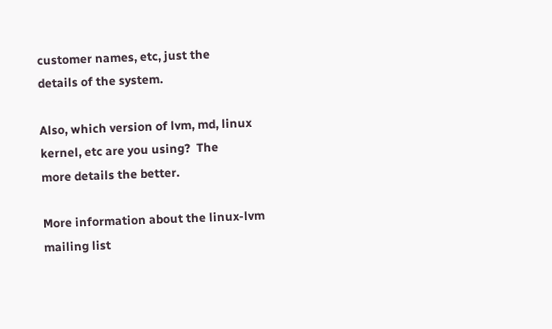customer names, etc, just the
details of the system.

Also, which version of lvm, md, linux kernel, etc are you using?  The
more details the better.

More information about the linux-lvm mailing list